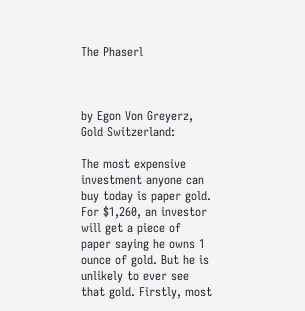The Phaserl



by Egon Von Greyerz, Gold Switzerland:

The most expensive investment anyone can buy today is paper gold. For $1,260, an investor will get a piece of paper saying he owns 1 ounce of gold. But he is unlikely to ever see that gold. Firstly, most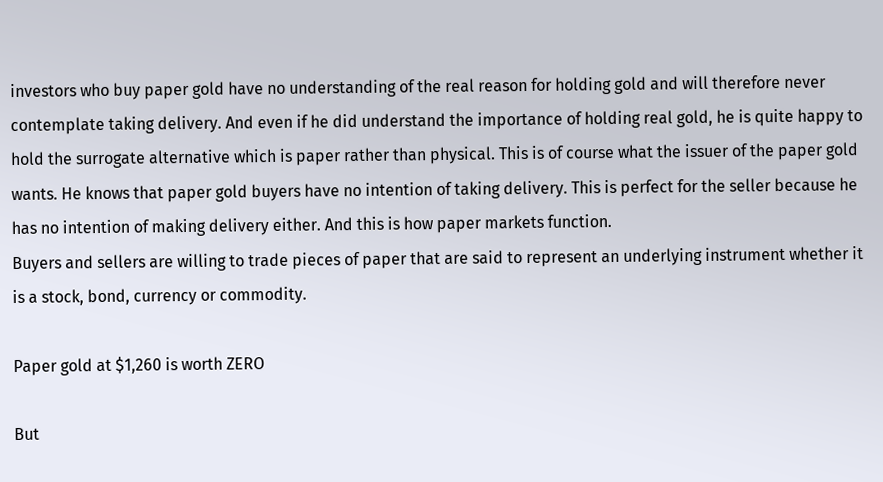investors who buy paper gold have no understanding of the real reason for holding gold and will therefore never contemplate taking delivery. And even if he did understand the importance of holding real gold, he is quite happy to hold the surrogate alternative which is paper rather than physical. This is of course what the issuer of the paper gold wants. He knows that paper gold buyers have no intention of taking delivery. This is perfect for the seller because he has no intention of making delivery either. And this is how paper markets function.
Buyers and sellers are willing to trade pieces of paper that are said to represent an underlying instrument whether it is a stock, bond, currency or commodity.

Paper gold at $1,260 is worth ZERO

But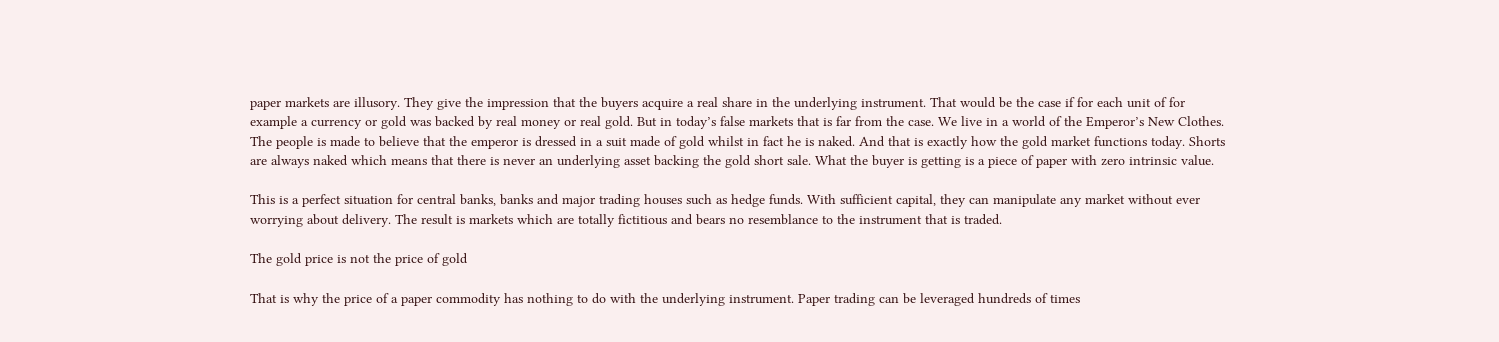paper markets are illusory. They give the impression that the buyers acquire a real share in the underlying instrument. That would be the case if for each unit of for example a currency or gold was backed by real money or real gold. But in today’s false markets that is far from the case. We live in a world of the Emperor’s New Clothes. The people is made to believe that the emperor is dressed in a suit made of gold whilst in fact he is naked. And that is exactly how the gold market functions today. Shorts are always naked which means that there is never an underlying asset backing the gold short sale. What the buyer is getting is a piece of paper with zero intrinsic value.

This is a perfect situation for central banks, banks and major trading houses such as hedge funds. With sufficient capital, they can manipulate any market without ever worrying about delivery. The result is markets which are totally fictitious and bears no resemblance to the instrument that is traded.

The gold price is not the price of gold

That is why the price of a paper commodity has nothing to do with the underlying instrument. Paper trading can be leveraged hundreds of times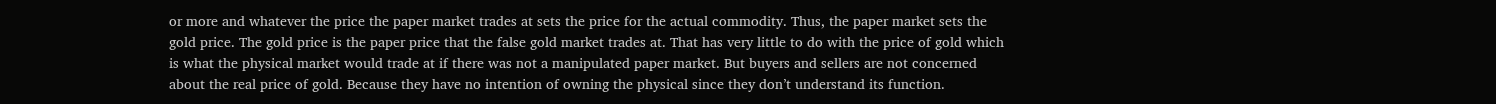or more and whatever the price the paper market trades at sets the price for the actual commodity. Thus, the paper market sets the gold price. The gold price is the paper price that the false gold market trades at. That has very little to do with the price of gold which is what the physical market would trade at if there was not a manipulated paper market. But buyers and sellers are not concerned about the real price of gold. Because they have no intention of owning the physical since they don’t understand its function.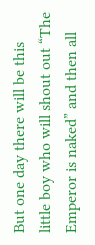But one day there will be this little boy who will shout out “The Emperor is naked” and then all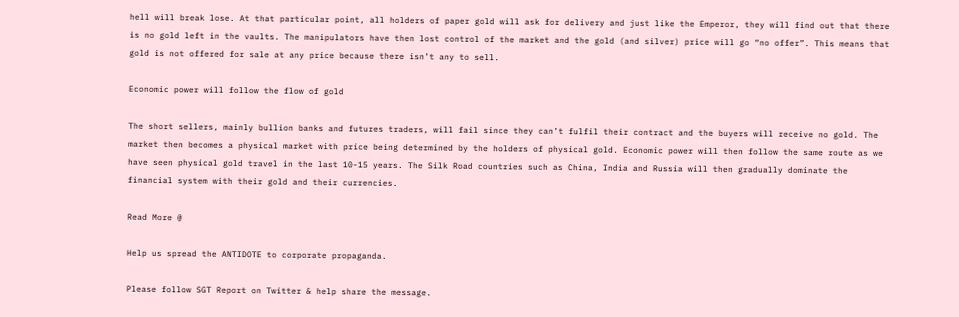hell will break lose. At that particular point, all holders of paper gold will ask for delivery and just like the Emperor, they will find out that there is no gold left in the vaults. The manipulators have then lost control of the market and the gold (and silver) price will go “no offer”. This means that gold is not offered for sale at any price because there isn’t any to sell.

Economic power will follow the flow of gold

The short sellers, mainly bullion banks and futures traders, will fail since they can’t fulfil their contract and the buyers will receive no gold. The market then becomes a physical market with price being determined by the holders of physical gold. Economic power will then follow the same route as we have seen physical gold travel in the last 10-15 years. The Silk Road countries such as China, India and Russia will then gradually dominate the financial system with their gold and their currencies.

Read More @

Help us spread the ANTIDOTE to corporate propaganda.

Please follow SGT Report on Twitter & help share the message.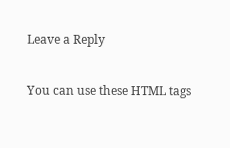Leave a Reply

You can use these HTML tags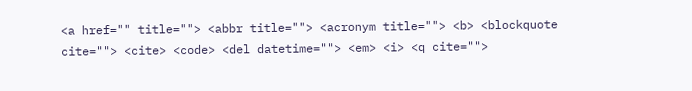<a href="" title=""> <abbr title=""> <acronym title=""> <b> <blockquote cite=""> <cite> <code> <del datetime=""> <em> <i> <q cite="">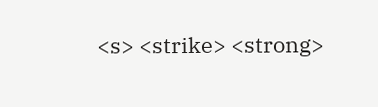<s> <strike> <strong>